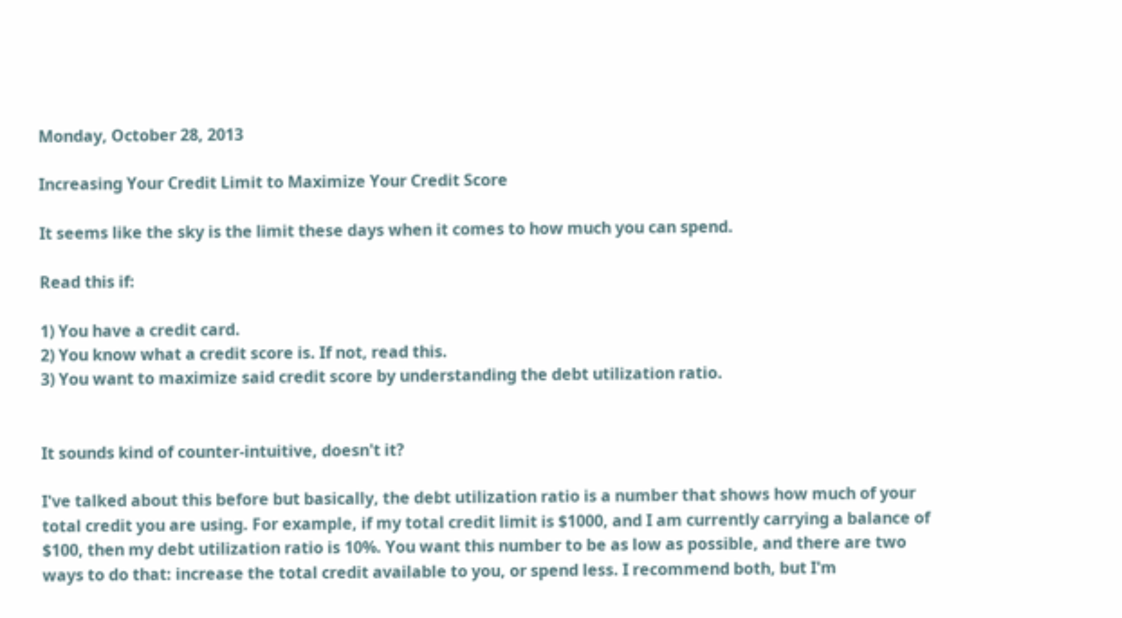Monday, October 28, 2013

Increasing Your Credit Limit to Maximize Your Credit Score

It seems like the sky is the limit these days when it comes to how much you can spend.

Read this if:

1) You have a credit card.
2) You know what a credit score is. If not, read this.
3) You want to maximize said credit score by understanding the debt utilization ratio.


It sounds kind of counter-intuitive, doesn't it?

I've talked about this before but basically, the debt utilization ratio is a number that shows how much of your total credit you are using. For example, if my total credit limit is $1000, and I am currently carrying a balance of $100, then my debt utilization ratio is 10%. You want this number to be as low as possible, and there are two ways to do that: increase the total credit available to you, or spend less. I recommend both, but I'm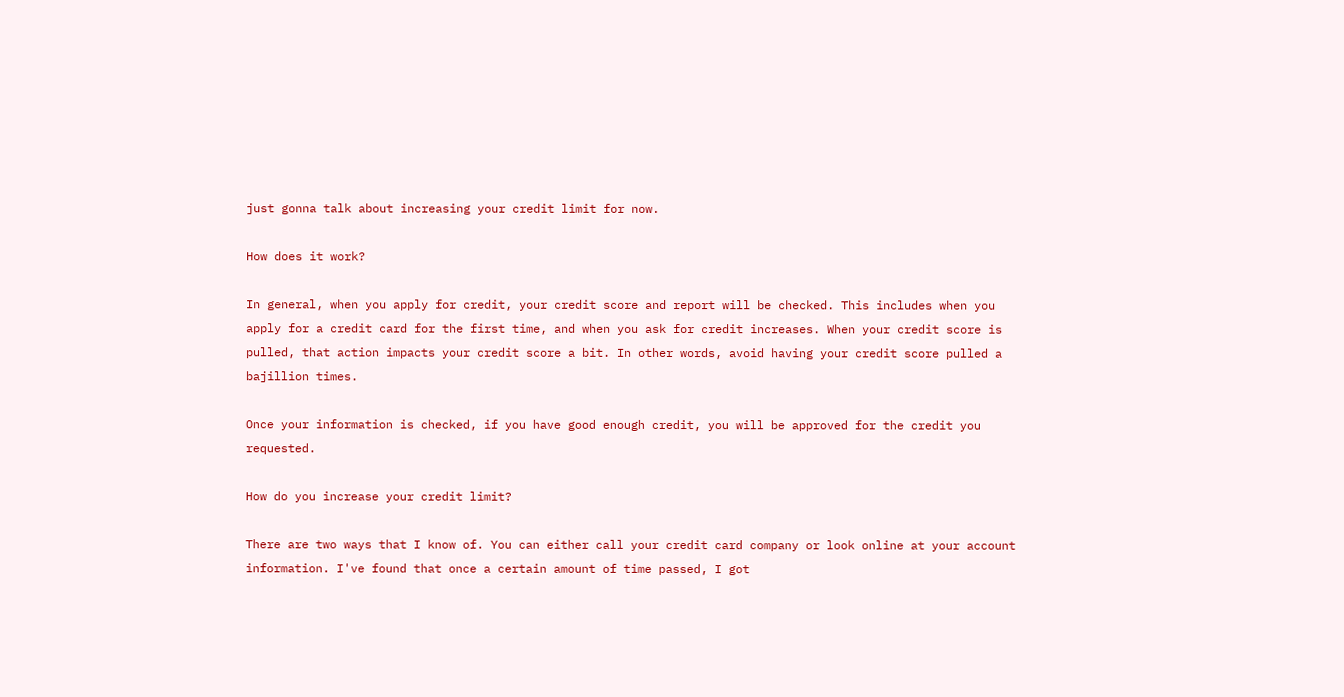just gonna talk about increasing your credit limit for now.

How does it work?

In general, when you apply for credit, your credit score and report will be checked. This includes when you apply for a credit card for the first time, and when you ask for credit increases. When your credit score is pulled, that action impacts your credit score a bit. In other words, avoid having your credit score pulled a bajillion times.

Once your information is checked, if you have good enough credit, you will be approved for the credit you requested.

How do you increase your credit limit?

There are two ways that I know of. You can either call your credit card company or look online at your account information. I've found that once a certain amount of time passed, I got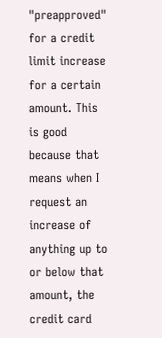"preapproved" for a credit limit increase for a certain amount. This is good because that means when I request an increase of anything up to or below that amount, the credit card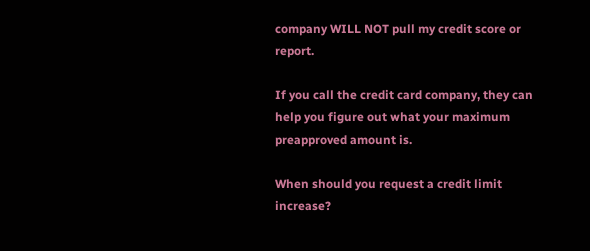company WILL NOT pull my credit score or report.

If you call the credit card company, they can help you figure out what your maximum preapproved amount is.

When should you request a credit limit increase?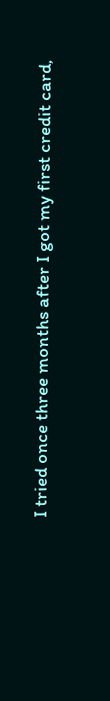I tried once three months after I got my first credit card,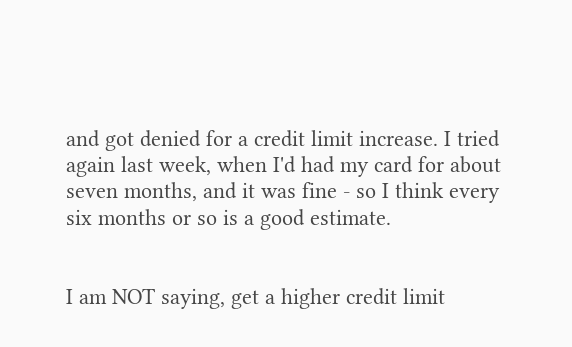and got denied for a credit limit increase. I tried again last week, when I'd had my card for about seven months, and it was fine - so I think every six months or so is a good estimate.


I am NOT saying, get a higher credit limit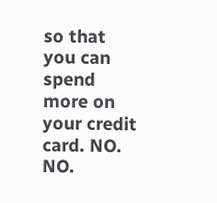so that you can spend more on your credit card. NO. NO.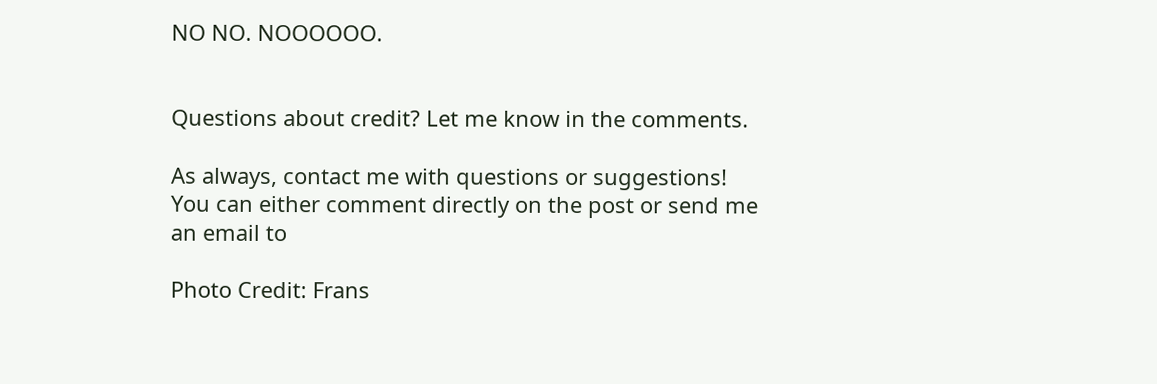NO NO. NOOOOOO.


Questions about credit? Let me know in the comments.

As always, contact me with questions or suggestions! You can either comment directly on the post or send me an email to

Photo Credit: Frans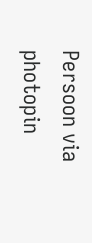Persoon via photopin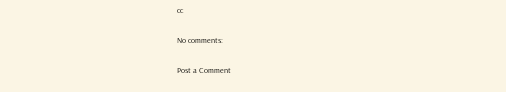cc

No comments:

Post a Comment